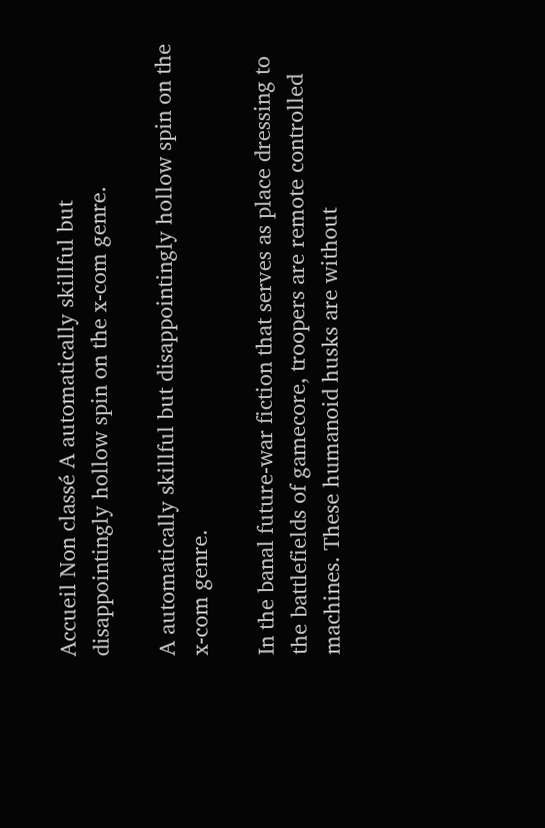Accueil Non classé A automatically skillful but disappointingly hollow spin on the x-com genre.

A automatically skillful but disappointingly hollow spin on the x-com genre.

In the banal future-war fiction that serves as place dressing to the battlefields of gamecore, troopers are remote controlled machines. These humanoid husks are without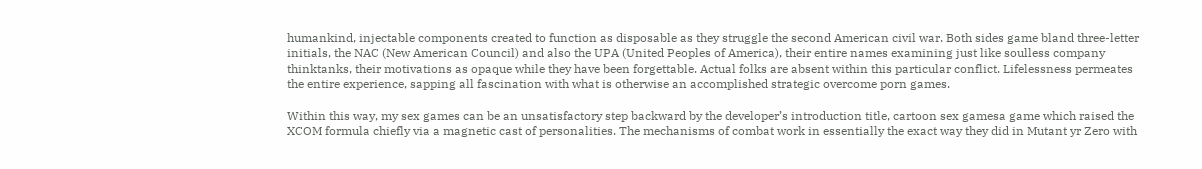humankind, injectable components created to function as disposable as they struggle the second American civil war. Both sides game bland three-letter initials, the NAC (New American Council) and also the UPA (United Peoples of America), their entire names examining just like soulless company thinktanks, their motivations as opaque while they have been forgettable. Actual folks are absent within this particular conflict. Lifelessness permeates the entire experience, sapping all fascination with what is otherwise an accomplished strategic overcome porn games.

Within this way, my sex games can be an unsatisfactory step backward by the developer’s introduction title, cartoon sex gamesa game which raised the XCOM formula chiefly via a magnetic cast of personalities. The mechanisms of combat work in essentially the exact way they did in Mutant yr Zero with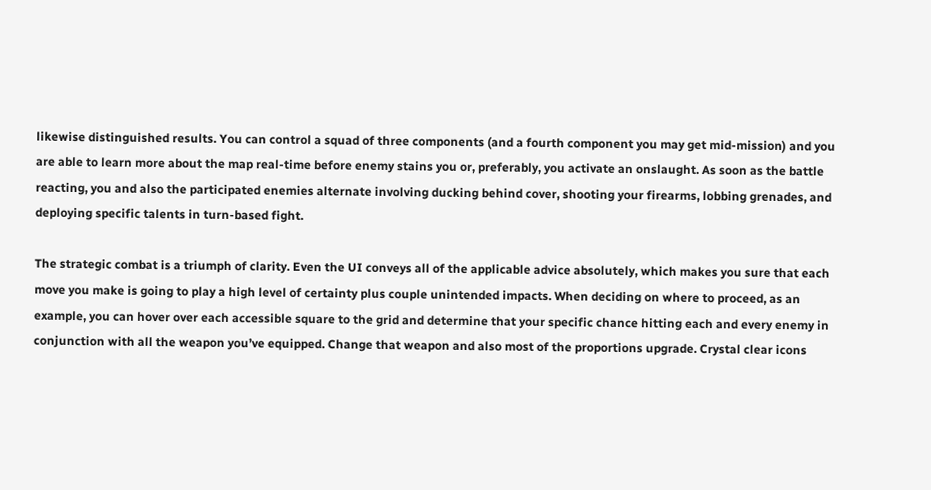likewise distinguished results. You can control a squad of three components (and a fourth component you may get mid-mission) and you are able to learn more about the map real-time before enemy stains you or, preferably, you activate an onslaught. As soon as the battle reacting, you and also the participated enemies alternate involving ducking behind cover, shooting your firearms, lobbing grenades, and deploying specific talents in turn-based fight.

The strategic combat is a triumph of clarity. Even the UI conveys all of the applicable advice absolutely, which makes you sure that each move you make is going to play a high level of certainty plus couple unintended impacts. When deciding on where to proceed, as an example, you can hover over each accessible square to the grid and determine that your specific chance hitting each and every enemy in conjunction with all the weapon you’ve equipped. Change that weapon and also most of the proportions upgrade. Crystal clear icons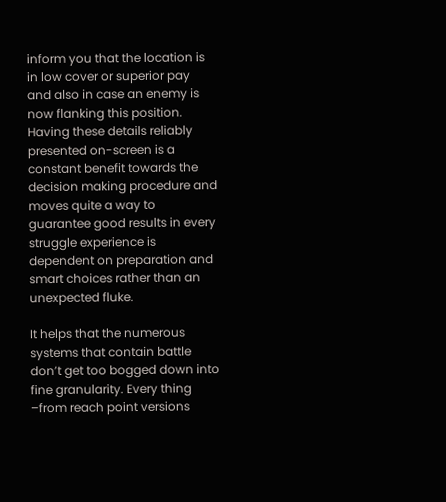inform you that the location is in low cover or superior pay and also in case an enemy is now flanking this position. Having these details reliably presented on-screen is a constant benefit towards the decision making procedure and moves quite a way to guarantee good results in every struggle experience is dependent on preparation and smart choices rather than an unexpected fluke.

It helps that the numerous systems that contain battle don’t get too bogged down into fine granularity. Every thing –from reach point versions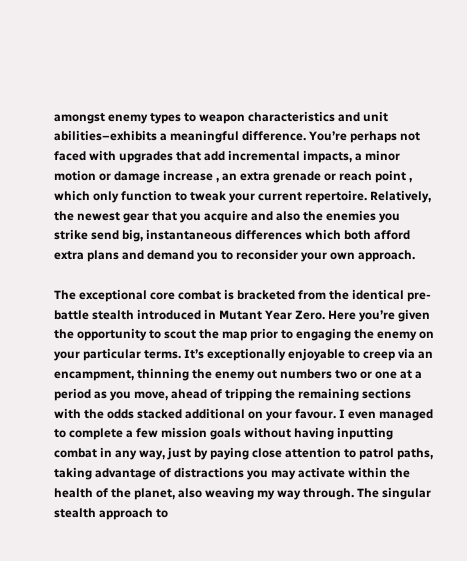amongst enemy types to weapon characteristics and unit abilities–exhibits a meaningful difference. You’re perhaps not faced with upgrades that add incremental impacts, a minor motion or damage increase , an extra grenade or reach point , which only function to tweak your current repertoire. Relatively, the newest gear that you acquire and also the enemies you strike send big, instantaneous differences which both afford extra plans and demand you to reconsider your own approach.

The exceptional core combat is bracketed from the identical pre-battle stealth introduced in Mutant Year Zero. Here you’re given the opportunity to scout the map prior to engaging the enemy on your particular terms. It’s exceptionally enjoyable to creep via an encampment, thinning the enemy out numbers two or one at a period as you move, ahead of tripping the remaining sections with the odds stacked additional on your favour. I even managed to complete a few mission goals without having inputting combat in any way, just by paying close attention to patrol paths, taking advantage of distractions you may activate within the health of the planet, also weaving my way through. The singular stealth approach to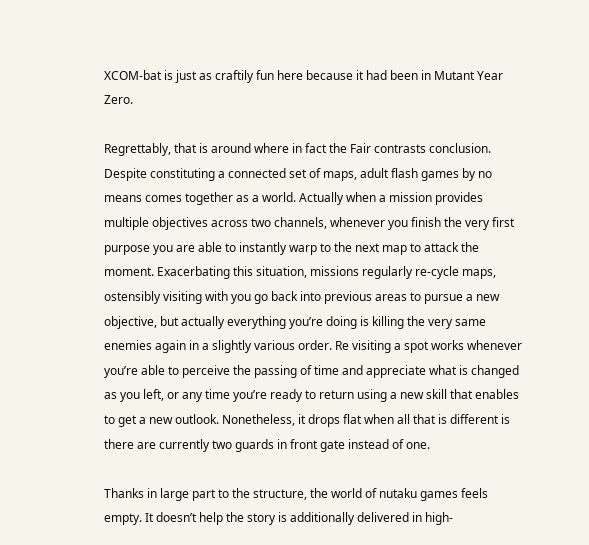XCOM-bat is just as craftily fun here because it had been in Mutant Year Zero.

Regrettably, that is around where in fact the Fair contrasts conclusion. Despite constituting a connected set of maps, adult flash games by no means comes together as a world. Actually when a mission provides multiple objectives across two channels, whenever you finish the very first purpose you are able to instantly warp to the next map to attack the moment. Exacerbating this situation, missions regularly re-cycle maps, ostensibly visiting with you go back into previous areas to pursue a new objective, but actually everything you’re doing is killing the very same enemies again in a slightly various order. Re visiting a spot works whenever you’re able to perceive the passing of time and appreciate what is changed as you left, or any time you’re ready to return using a new skill that enables to get a new outlook. Nonetheless, it drops flat when all that is different is there are currently two guards in front gate instead of one.

Thanks in large part to the structure, the world of nutaku games feels empty. It doesn’t help the story is additionally delivered in high-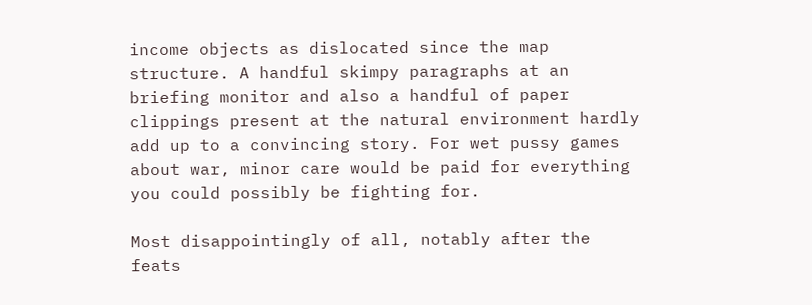income objects as dislocated since the map structure. A handful skimpy paragraphs at an briefing monitor and also a handful of paper clippings present at the natural environment hardly add up to a convincing story. For wet pussy games about war, minor care would be paid for everything you could possibly be fighting for.

Most disappointingly of all, notably after the feats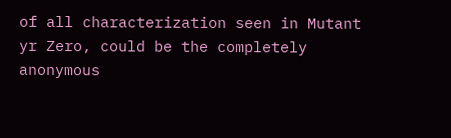of all characterization seen in Mutant yr Zero, could be the completely anonymous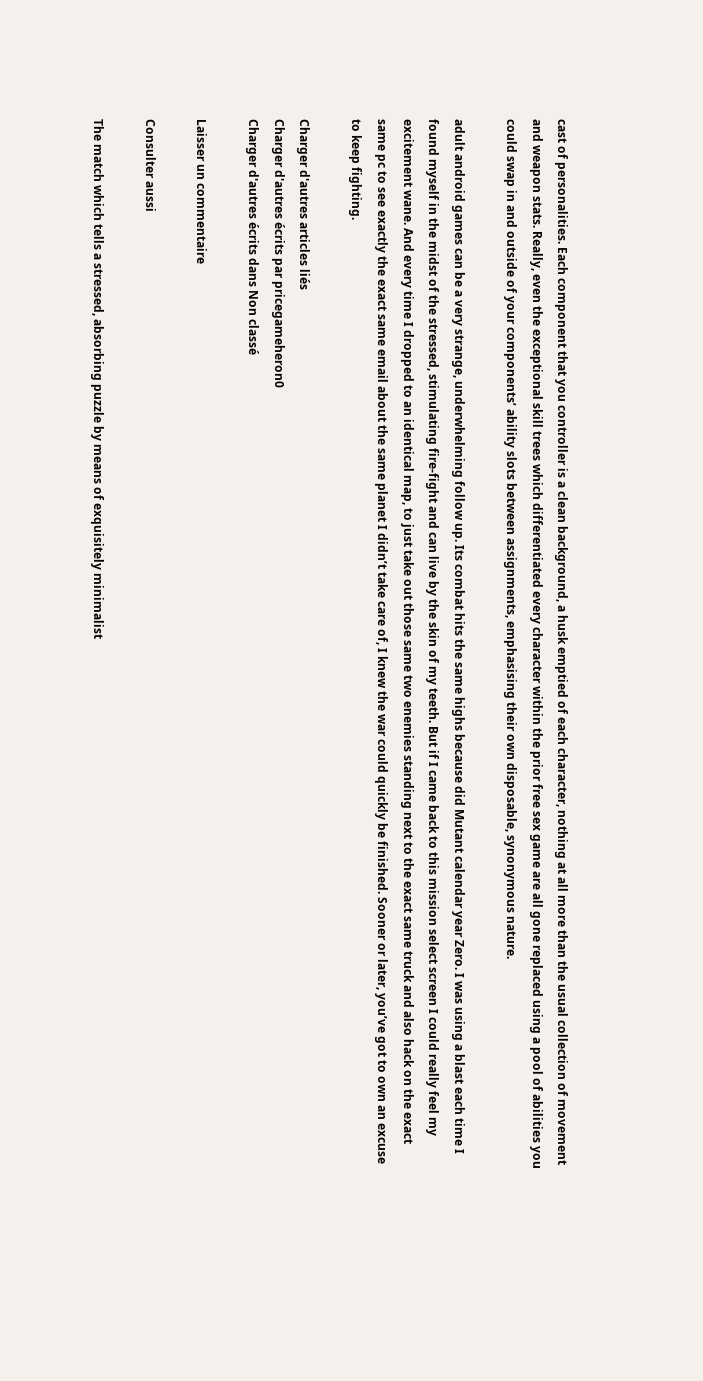cast of personalities. Each component that you controller is a clean background, a husk emptied of each character, nothing at all more than the usual collection of movement and weapon stats. Really, even the exceptional skill trees which differentiated every character within the prior free sex game are all gone replaced using a pool of abilities you could swap in and outside of your components’ ability slots between assignments, emphasising their own disposable, synonymous nature.

adult android games can be a very strange, underwhelming follow up. Its combat hits the same highs because did Mutant calendar year Zero. I was using a blast each time I found myself in the midst of the stressed, stimulating fire-fight and can live by the skin of my teeth. But if I came back to this mission select screen I could really feel my excitement wane. And every time I dropped to an identical map, to just take out those same two enemies standing next to the exact same truck and also hack on the exact same pc to see exactly the exact same email about the same planet I didn’t take care of, I knew the war could quickly be finished. Sooner or later, you’ve got to own an excuse to keep fighting.

Charger d'autres articles liés
Charger d'autres écrits par pricegameheron0
Charger d'autres écrits dans Non classé

Laisser un commentaire

Consulter aussi

The match which tells a stressed, absorbing puzzle by means of exquisitely minimalist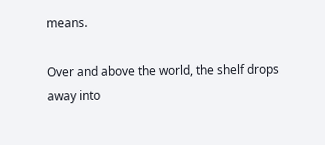means.

Over and above the world, the shelf drops away into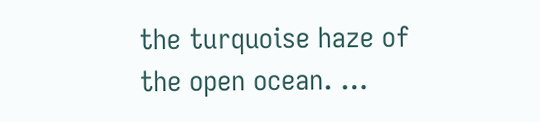the turquoise haze of the open ocean. …